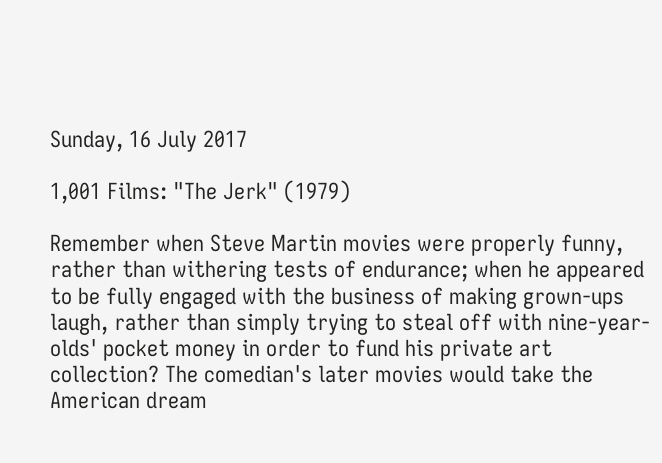Sunday, 16 July 2017

1,001 Films: "The Jerk" (1979)

Remember when Steve Martin movies were properly funny, rather than withering tests of endurance; when he appeared to be fully engaged with the business of making grown-ups laugh, rather than simply trying to steal off with nine-year-olds' pocket money in order to fund his private art collection? The comedian's later movies would take the American dream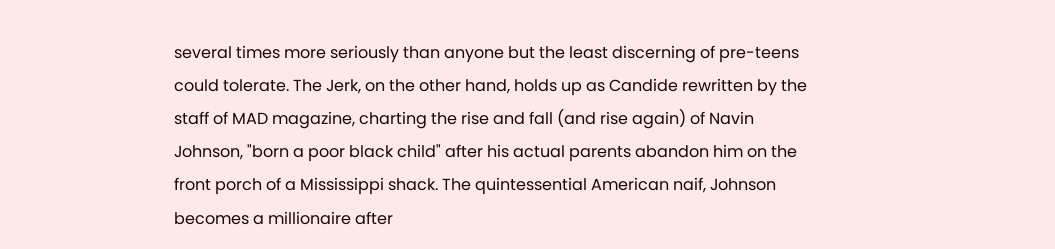several times more seriously than anyone but the least discerning of pre-teens could tolerate. The Jerk, on the other hand, holds up as Candide rewritten by the staff of MAD magazine, charting the rise and fall (and rise again) of Navin Johnson, "born a poor black child" after his actual parents abandon him on the front porch of a Mississippi shack. The quintessential American naif, Johnson becomes a millionaire after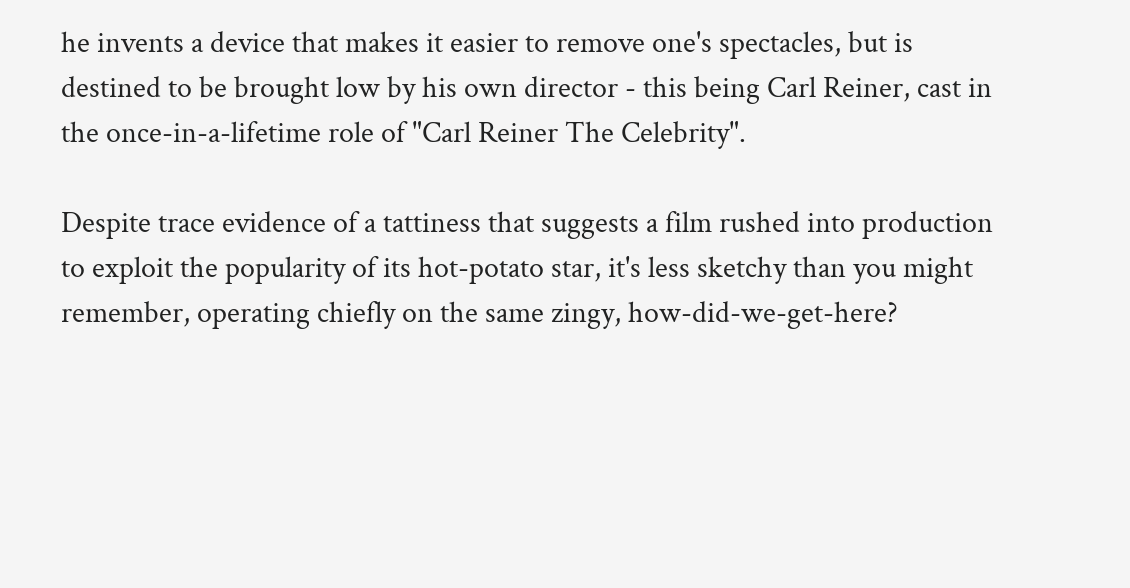he invents a device that makes it easier to remove one's spectacles, but is destined to be brought low by his own director - this being Carl Reiner, cast in the once-in-a-lifetime role of "Carl Reiner The Celebrity".

Despite trace evidence of a tattiness that suggests a film rushed into production to exploit the popularity of its hot-potato star, it's less sketchy than you might remember, operating chiefly on the same zingy, how-did-we-get-here?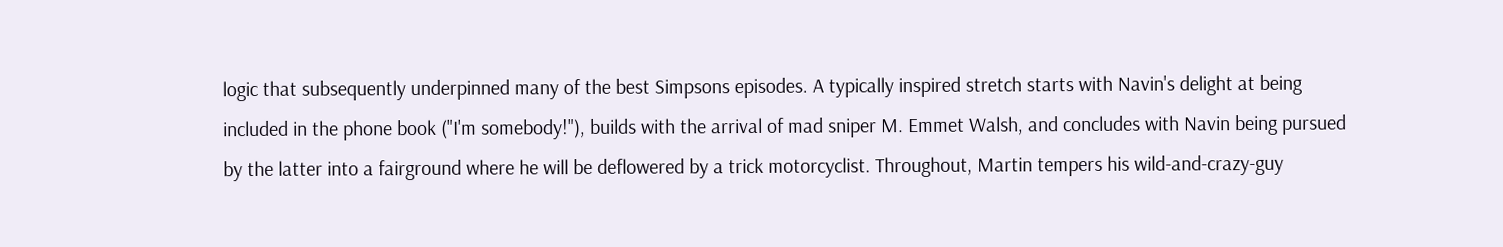logic that subsequently underpinned many of the best Simpsons episodes. A typically inspired stretch starts with Navin's delight at being included in the phone book ("I'm somebody!"), builds with the arrival of mad sniper M. Emmet Walsh, and concludes with Navin being pursued by the latter into a fairground where he will be deflowered by a trick motorcyclist. Throughout, Martin tempers his wild-and-crazy-guy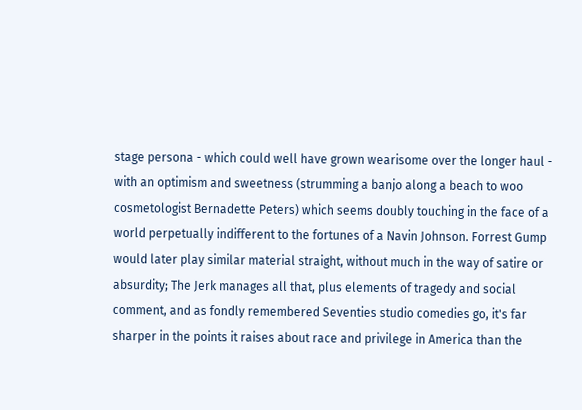stage persona - which could well have grown wearisome over the longer haul - with an optimism and sweetness (strumming a banjo along a beach to woo cosmetologist Bernadette Peters) which seems doubly touching in the face of a world perpetually indifferent to the fortunes of a Navin Johnson. Forrest Gump would later play similar material straight, without much in the way of satire or absurdity; The Jerk manages all that, plus elements of tragedy and social comment, and as fondly remembered Seventies studio comedies go, it's far sharper in the points it raises about race and privilege in America than the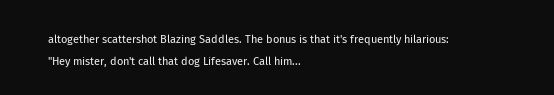altogether scattershot Blazing Saddles. The bonus is that it's frequently hilarious: "Hey mister, don't call that dog Lifesaver. Call him...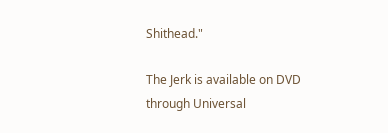Shithead."

The Jerk is available on DVD through Universal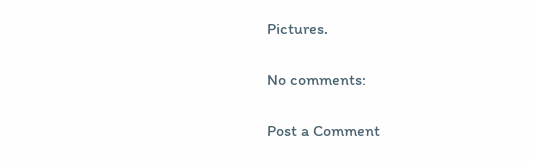Pictures.

No comments:

Post a Comment